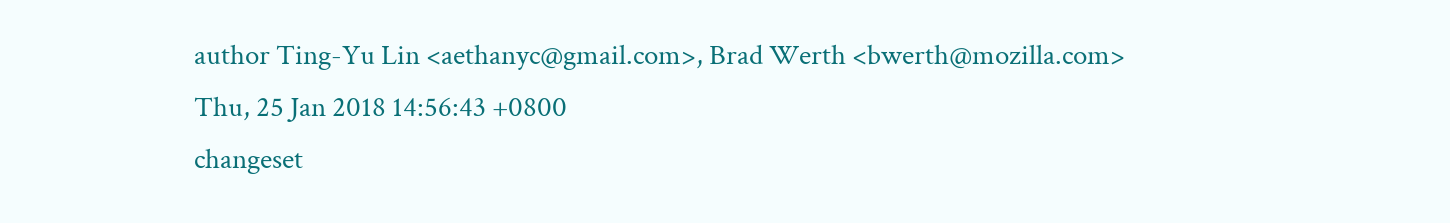author Ting-Yu Lin <aethanyc@gmail.com>, Brad Werth <bwerth@mozilla.com>
Thu, 25 Jan 2018 14:56:43 +0800
changeset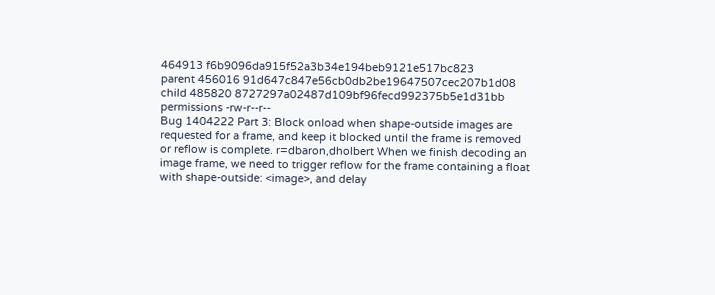464913 f6b9096da915f52a3b34e194beb9121e517bc823
parent 456016 91d647c847e56cb0db2be19647507cec207b1d08
child 485820 8727297a02487d109bf96fecd992375b5e1d31bb
permissions -rw-r--r--
Bug 1404222 Part 3: Block onload when shape-outside images are requested for a frame, and keep it blocked until the frame is removed or reflow is complete. r=dbaron,dholbert When we finish decoding an image frame, we need to trigger reflow for the frame containing a float with shape-outside: <image>, and delay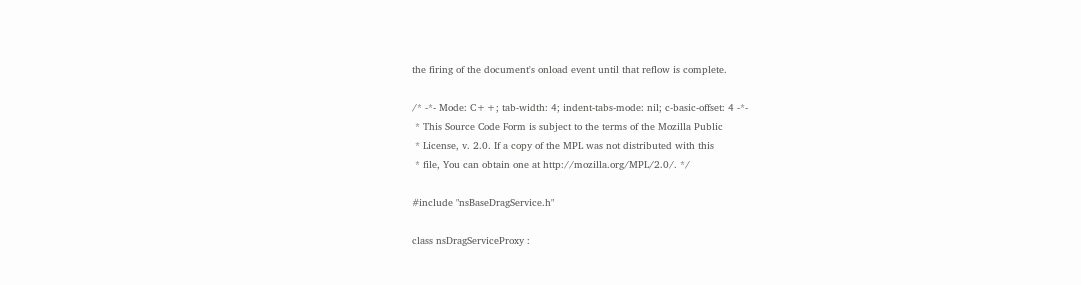the firing of the document's onload event until that reflow is complete.

/* -*- Mode: C++; tab-width: 4; indent-tabs-mode: nil; c-basic-offset: 4 -*-
 * This Source Code Form is subject to the terms of the Mozilla Public
 * License, v. 2.0. If a copy of the MPL was not distributed with this
 * file, You can obtain one at http://mozilla.org/MPL/2.0/. */

#include "nsBaseDragService.h"

class nsDragServiceProxy :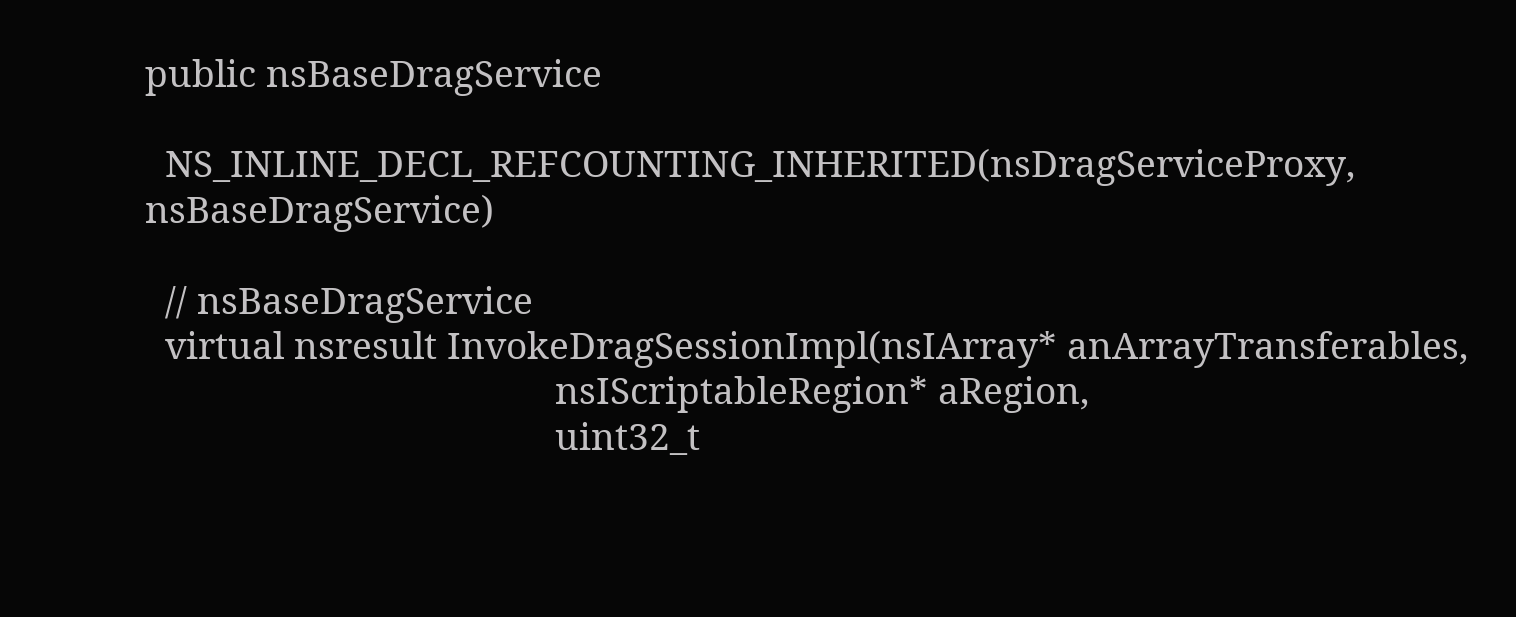public nsBaseDragService

  NS_INLINE_DECL_REFCOUNTING_INHERITED(nsDragServiceProxy, nsBaseDragService)

  // nsBaseDragService
  virtual nsresult InvokeDragSessionImpl(nsIArray* anArrayTransferables,
                                         nsIScriptableRegion* aRegion,
                                         uint32_t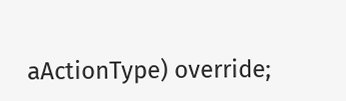aActionType) override;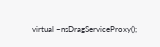virtual ~nsDragServiceProxy();